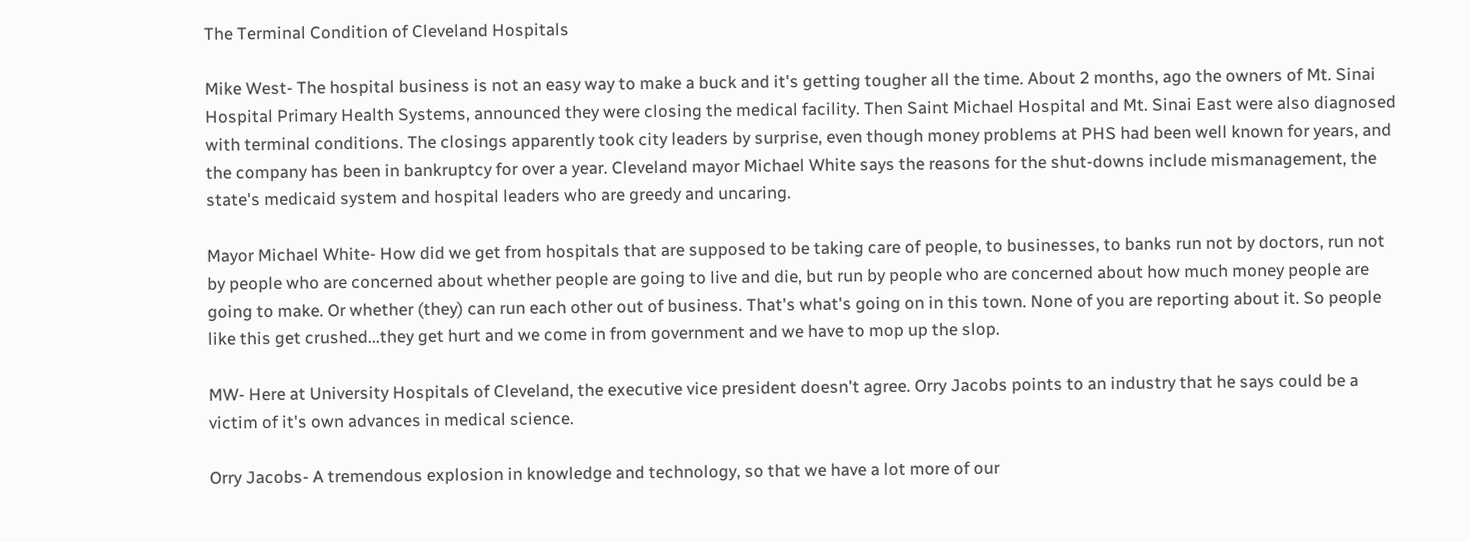The Terminal Condition of Cleveland Hospitals

Mike West- The hospital business is not an easy way to make a buck and it's getting tougher all the time. About 2 months, ago the owners of Mt. Sinai Hospital Primary Health Systems, announced they were closing the medical facility. Then Saint Michael Hospital and Mt. Sinai East were also diagnosed with terminal conditions. The closings apparently took city leaders by surprise, even though money problems at PHS had been well known for years, and the company has been in bankruptcy for over a year. Cleveland mayor Michael White says the reasons for the shut-downs include mismanagement, the state's medicaid system and hospital leaders who are greedy and uncaring.

Mayor Michael White- How did we get from hospitals that are supposed to be taking care of people, to businesses, to banks run not by doctors, run not by people who are concerned about whether people are going to live and die, but run by people who are concerned about how much money people are going to make. Or whether (they) can run each other out of business. That's what's going on in this town. None of you are reporting about it. So people like this get crushed...they get hurt and we come in from government and we have to mop up the slop.

MW- Here at University Hospitals of Cleveland, the executive vice president doesn't agree. Orry Jacobs points to an industry that he says could be a victim of it's own advances in medical science.

Orry Jacobs- A tremendous explosion in knowledge and technology, so that we have a lot more of our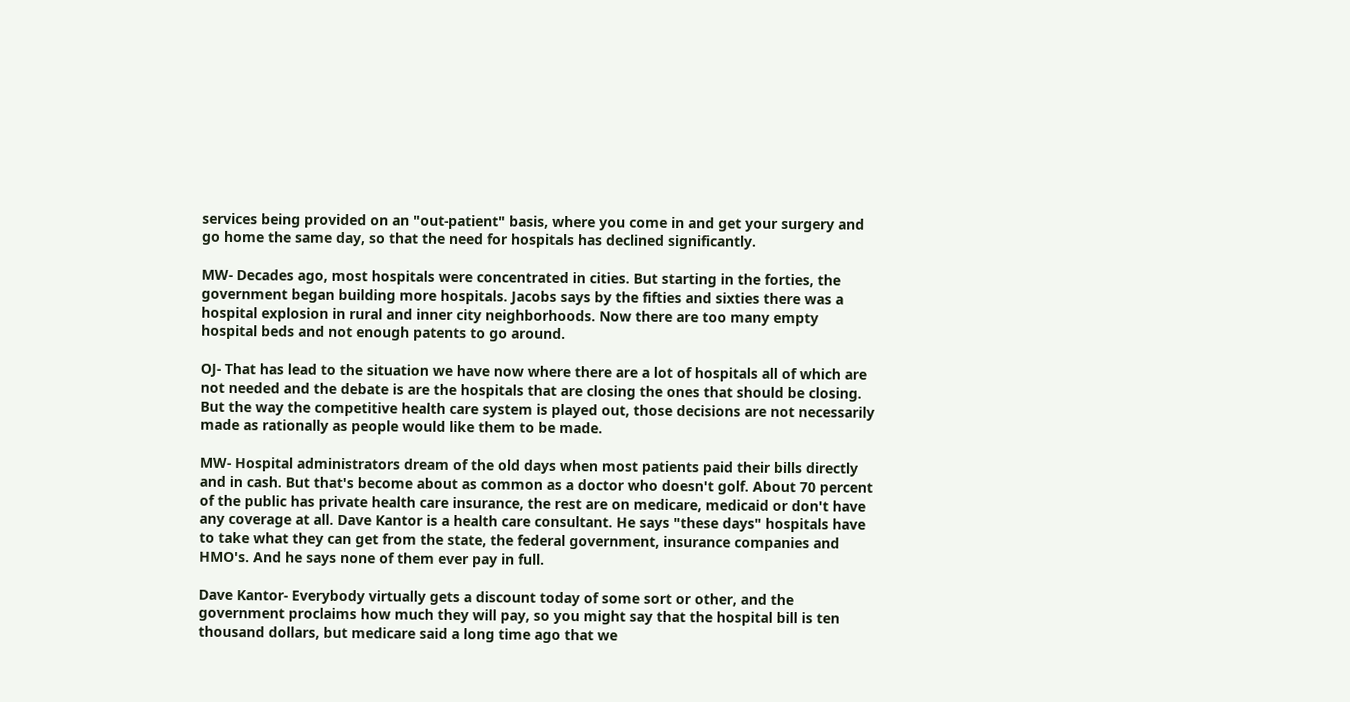services being provided on an "out-patient" basis, where you come in and get your surgery and go home the same day, so that the need for hospitals has declined significantly.

MW- Decades ago, most hospitals were concentrated in cities. But starting in the forties, the government began building more hospitals. Jacobs says by the fifties and sixties there was a hospital explosion in rural and inner city neighborhoods. Now there are too many empty hospital beds and not enough patents to go around.

OJ- That has lead to the situation we have now where there are a lot of hospitals all of which are not needed and the debate is are the hospitals that are closing the ones that should be closing. But the way the competitive health care system is played out, those decisions are not necessarily made as rationally as people would like them to be made.

MW- Hospital administrators dream of the old days when most patients paid their bills directly and in cash. But that's become about as common as a doctor who doesn't golf. About 70 percent of the public has private health care insurance, the rest are on medicare, medicaid or don't have any coverage at all. Dave Kantor is a health care consultant. He says "these days" hospitals have to take what they can get from the state, the federal government, insurance companies and HMO's. And he says none of them ever pay in full.

Dave Kantor- Everybody virtually gets a discount today of some sort or other, and the government proclaims how much they will pay, so you might say that the hospital bill is ten thousand dollars, but medicare said a long time ago that we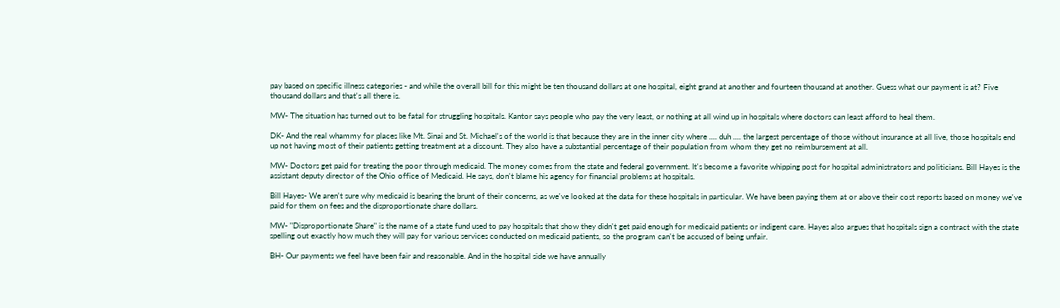pay based on specific illness categories - and while the overall bill for this might be ten thousand dollars at one hospital, eight grand at another and fourteen thousand at another. Guess what our payment is at? Five thousand dollars and that's all there is.

MW- The situation has turned out to be fatal for struggling hospitals. Kantor says people who pay the very least, or nothing at all wind up in hospitals where doctors can least afford to heal them.

DK- And the real whammy for places like Mt. Sinai and St. Michael's of the world is that because they are in the inner city where .... duh .... the largest percentage of those without insurance at all live, those hospitals end up not having most of their patients getting treatment at a discount. They also have a substantial percentage of their population from whom they get no reimbursement at all.

MW- Doctors get paid for treating the poor through medicaid. The money comes from the state and federal government. It's become a favorite whipping post for hospital administrators and politicians. Bill Hayes is the assistant deputy director of the Ohio office of Medicaid. He says, don't blame his agency for financial problems at hospitals.

Bill Hayes- We aren't sure why medicaid is bearing the brunt of their concerns, as we've looked at the data for these hospitals in particular. We have been paying them at or above their cost reports based on money we've paid for them on fees and the disproportionate share dollars.

MW- "Disproportionate Share" is the name of a state fund used to pay hospitals that show they didn't get paid enough for medicaid patients or indigent care. Hayes also argues that hospitals sign a contract with the state spelling out exactly how much they will pay for various services conducted on medicaid patients, so the program can't be accused of being unfair.

BH- Our payments we feel have been fair and reasonable. And in the hospital side we have annually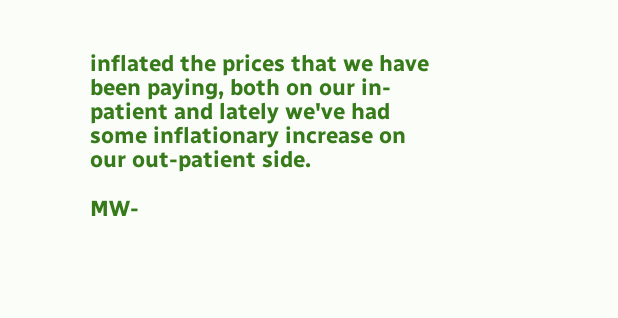inflated the prices that we have been paying, both on our in-patient and lately we've had some inflationary increase on our out-patient side.

MW-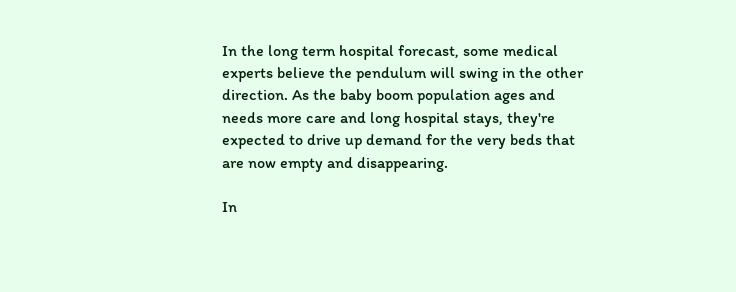In the long term hospital forecast, some medical experts believe the pendulum will swing in the other direction. As the baby boom population ages and needs more care and long hospital stays, they're expected to drive up demand for the very beds that are now empty and disappearing.

In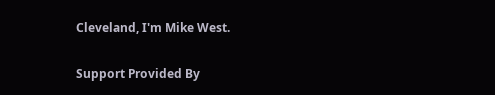Cleveland, I'm Mike West.

Support Provided By